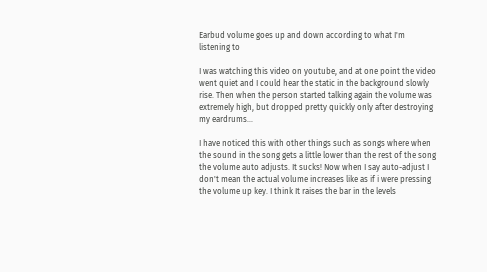Earbud volume goes up and down according to what I'm listening to

I was watching this video on youtube, and at one point the video went quiet and I could hear the static in the background slowly rise. Then when the person started talking again the volume was extremely high, but dropped pretty quickly only after destroying my eardrums...

I have noticed this with other things such as songs where when the sound in the song gets a little lower than the rest of the song the volume auto adjusts. It sucks! Now when I say auto-adjust I don't mean the actual volume increases like as if i were pressing the volume up key. I think It raises the bar in the levels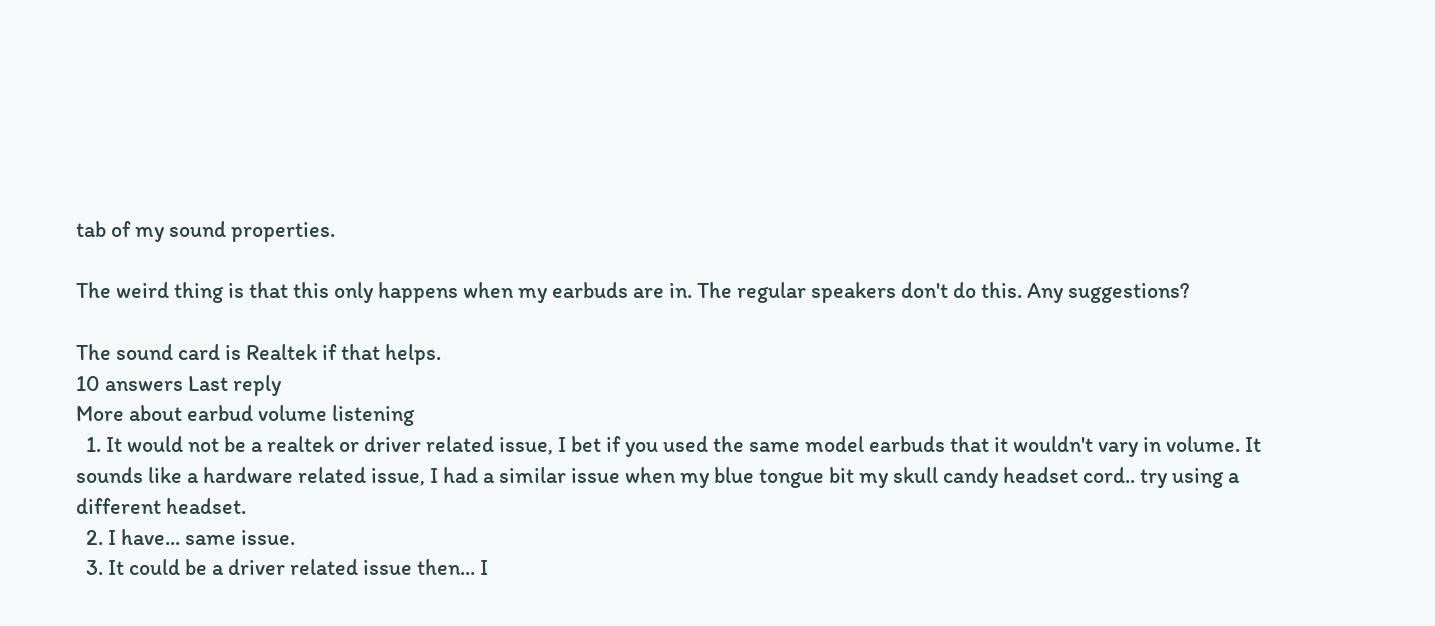tab of my sound properties.

The weird thing is that this only happens when my earbuds are in. The regular speakers don't do this. Any suggestions?

The sound card is Realtek if that helps.
10 answers Last reply
More about earbud volume listening
  1. It would not be a realtek or driver related issue, I bet if you used the same model earbuds that it wouldn't vary in volume. It sounds like a hardware related issue, I had a similar issue when my blue tongue bit my skull candy headset cord.. try using a different headset.
  2. I have... same issue.
  3. It could be a driver related issue then... I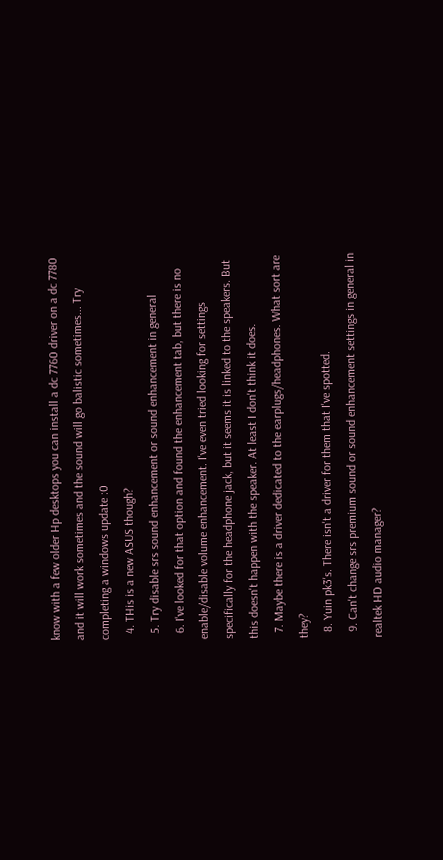know with a few older Hp desktops you can install a dc 7760 driver on a dc 7780 and it will work sometimes and the sound will go balistic sometimes... Try completing a windows update :0
  4. THis is a new ASUS though?
  5. Try disable srs sound enhancement or sound enhancement in general
  6. I've looked for that option and found the enhancement tab, but there is no enable/disable volume enhancement. I've even tried looking for settings specifically for the headphone jack, but it seems it is linked to the speakers. But this doesn't happen with the speaker. At least I don't think it does.
  7. Maybe there is a driver dedicated to the earplugs/headphones. What sort are they?
  8. Yuin pk3's. There isn't a driver for them that I've spotted.
  9. Can't change srs premium sound or sound enhancement settings in general in realtek HD audio manager?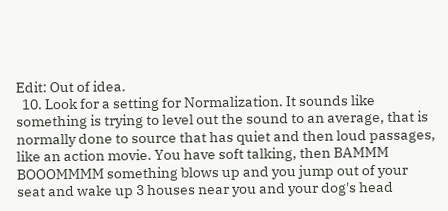Edit: Out of idea.
  10. Look for a setting for Normalization. It sounds like something is trying to level out the sound to an average, that is normally done to source that has quiet and then loud passages, like an action movie. You have soft talking, then BAMMM BOOOMMMM something blows up and you jump out of your seat and wake up 3 houses near you and your dog's head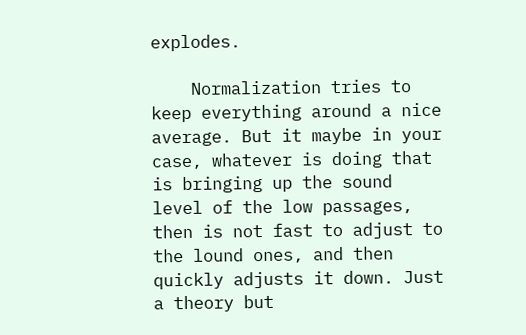explodes.

    Normalization tries to keep everything around a nice average. But it maybe in your case, whatever is doing that is bringing up the sound level of the low passages, then is not fast to adjust to the lound ones, and then quickly adjusts it down. Just a theory but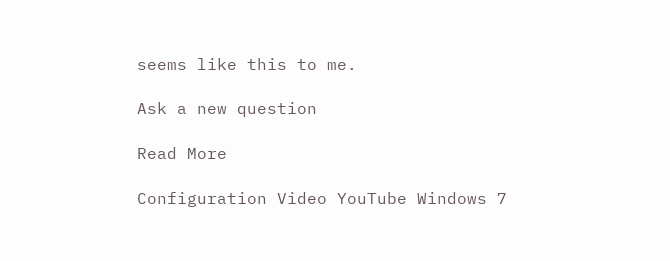seems like this to me.

Ask a new question

Read More

Configuration Video YouTube Windows 7